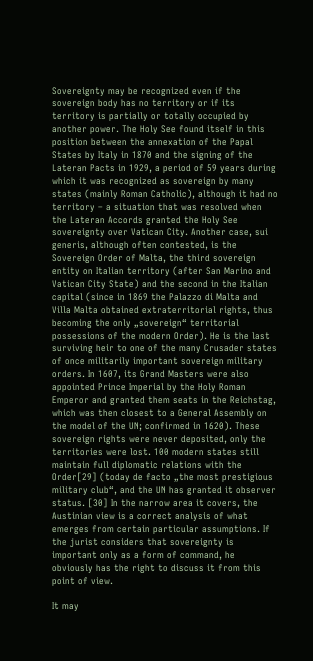Sovereignty may be recognized even if the sovereign body has no territory or if its territory is partially or totally occupied by another power. The Holy See found itself in this position between the annexation of the Papal States by Italy in 1870 and the signing of the Lateran Pacts in 1929, a period of 59 years during which it was recognized as sovereign by many states (mainly Roman Catholic), although it had no territory – a situation that was resolved when the Lateran Accords granted the Holy See sovereignty over Vatican City. Another case, sui generis, although often contested, is the Sovereign Order of Malta, the third sovereign entity on Italian territory (after San Marino and Vatican City State) and the second in the Italian capital (since in 1869 the Palazzo di Malta and Villa Malta obtained extraterritorial rights, thus becoming the only „sovereign“ territorial possessions of the modern Order). He is the last surviving heir to one of the many Crusader states of once militarily important sovereign military orders. In 1607, its Grand Masters were also appointed Prince Imperial by the Holy Roman Emperor and granted them seats in the Reichstag, which was then closest to a General Assembly on the model of the UN; confirmed in 1620). These sovereign rights were never deposited, only the territories were lost. 100 modern states still maintain full diplomatic relations with the Order[29] (today de facto „the most prestigious military club“, and the UN has granted it observer status. [30] In the narrow area it covers, the Austinian view is a correct analysis of what emerges from certain particular assumptions. If the jurist considers that sovereignty is important only as a form of command, he obviously has the right to discuss it from this point of view.

It may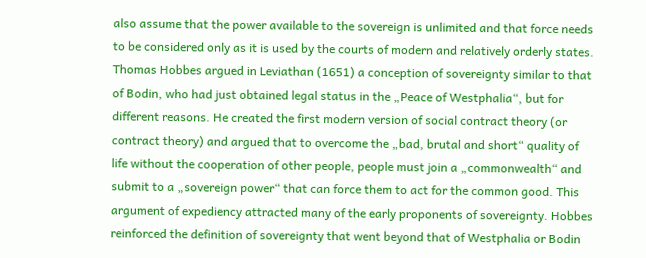also assume that the power available to the sovereign is unlimited and that force needs to be considered only as it is used by the courts of modern and relatively orderly states. Thomas Hobbes argued in Leviathan (1651) a conception of sovereignty similar to that of Bodin, who had just obtained legal status in the „Peace of Westphalia“, but for different reasons. He created the first modern version of social contract theory (or contract theory) and argued that to overcome the „bad, brutal and short“ quality of life without the cooperation of other people, people must join a „commonwealth“ and submit to a „sovereign power“ that can force them to act for the common good. This argument of expediency attracted many of the early proponents of sovereignty. Hobbes reinforced the definition of sovereignty that went beyond that of Westphalia or Bodin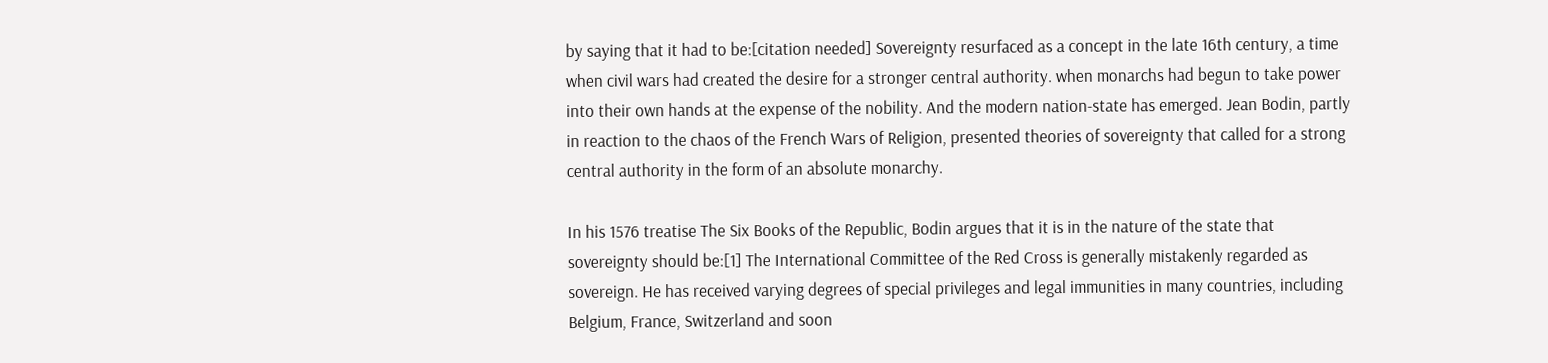by saying that it had to be:[citation needed] Sovereignty resurfaced as a concept in the late 16th century, a time when civil wars had created the desire for a stronger central authority. when monarchs had begun to take power into their own hands at the expense of the nobility. And the modern nation-state has emerged. Jean Bodin, partly in reaction to the chaos of the French Wars of Religion, presented theories of sovereignty that called for a strong central authority in the form of an absolute monarchy.

In his 1576 treatise The Six Books of the Republic, Bodin argues that it is in the nature of the state that sovereignty should be:[1] The International Committee of the Red Cross is generally mistakenly regarded as sovereign. He has received varying degrees of special privileges and legal immunities in many countries, including Belgium, France, Switzerland and soon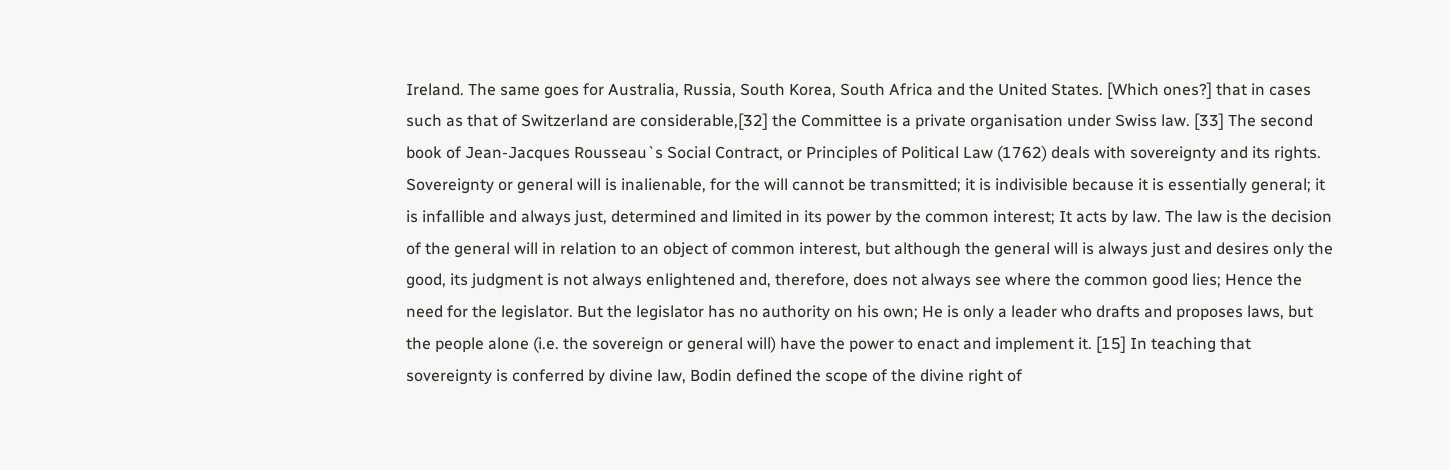Ireland. The same goes for Australia, Russia, South Korea, South Africa and the United States. [Which ones?] that in cases such as that of Switzerland are considerable,[32] the Committee is a private organisation under Swiss law. [33] The second book of Jean-Jacques Rousseau`s Social Contract, or Principles of Political Law (1762) deals with sovereignty and its rights. Sovereignty or general will is inalienable, for the will cannot be transmitted; it is indivisible because it is essentially general; it is infallible and always just, determined and limited in its power by the common interest; It acts by law. The law is the decision of the general will in relation to an object of common interest, but although the general will is always just and desires only the good, its judgment is not always enlightened and, therefore, does not always see where the common good lies; Hence the need for the legislator. But the legislator has no authority on his own; He is only a leader who drafts and proposes laws, but the people alone (i.e. the sovereign or general will) have the power to enact and implement it. [15] In teaching that sovereignty is conferred by divine law, Bodin defined the scope of the divine right of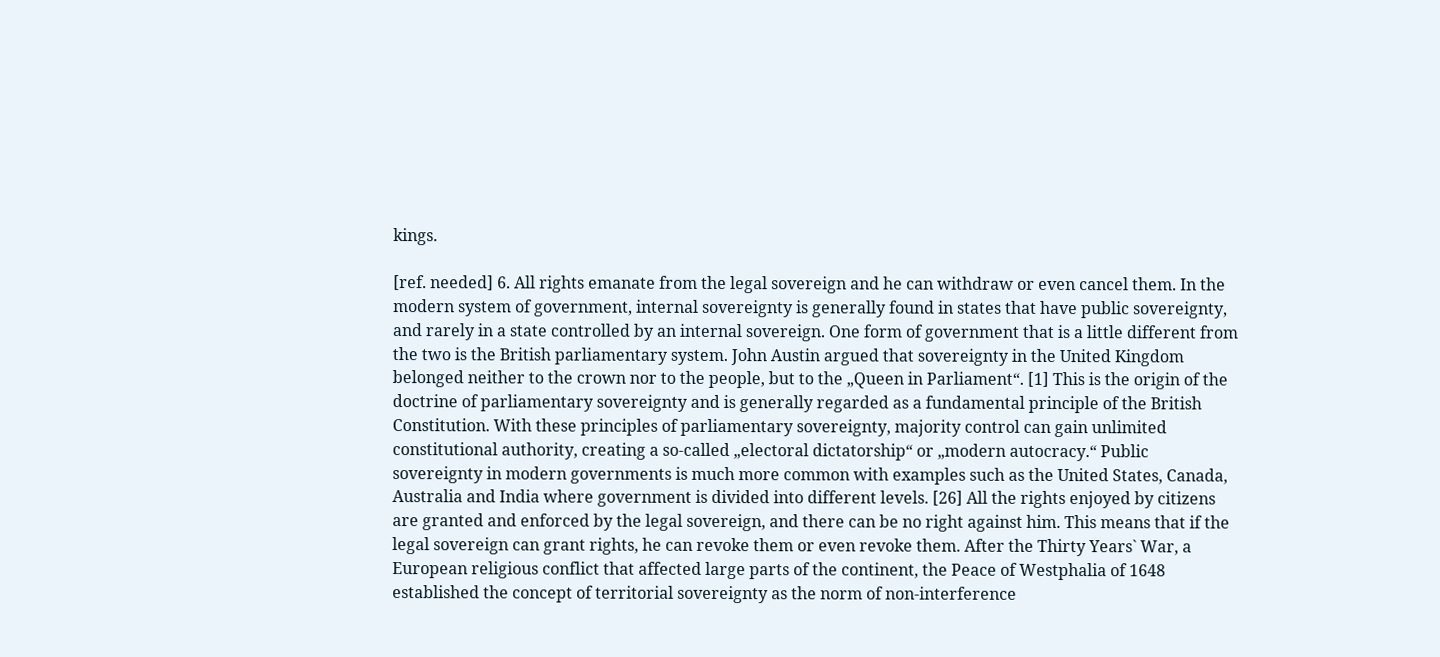kings.

[ref. needed] 6. All rights emanate from the legal sovereign and he can withdraw or even cancel them. In the modern system of government, internal sovereignty is generally found in states that have public sovereignty, and rarely in a state controlled by an internal sovereign. One form of government that is a little different from the two is the British parliamentary system. John Austin argued that sovereignty in the United Kingdom belonged neither to the crown nor to the people, but to the „Queen in Parliament“. [1] This is the origin of the doctrine of parliamentary sovereignty and is generally regarded as a fundamental principle of the British Constitution. With these principles of parliamentary sovereignty, majority control can gain unlimited constitutional authority, creating a so-called „electoral dictatorship“ or „modern autocracy.“ Public sovereignty in modern governments is much more common with examples such as the United States, Canada, Australia and India where government is divided into different levels. [26] All the rights enjoyed by citizens are granted and enforced by the legal sovereign, and there can be no right against him. This means that if the legal sovereign can grant rights, he can revoke them or even revoke them. After the Thirty Years` War, a European religious conflict that affected large parts of the continent, the Peace of Westphalia of 1648 established the concept of territorial sovereignty as the norm of non-interference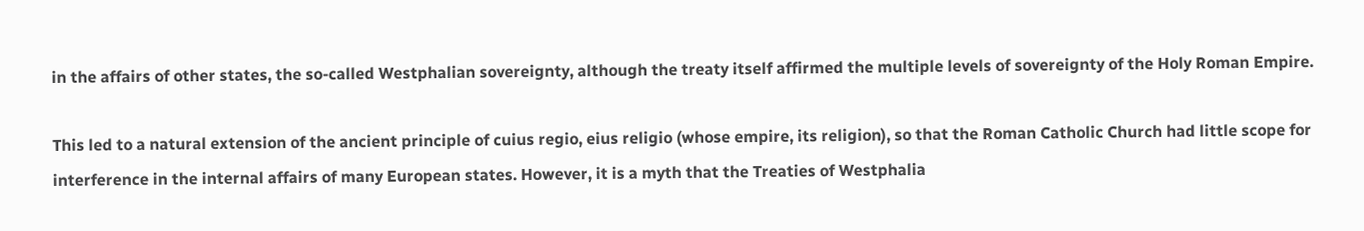in the affairs of other states, the so-called Westphalian sovereignty, although the treaty itself affirmed the multiple levels of sovereignty of the Holy Roman Empire.

This led to a natural extension of the ancient principle of cuius regio, eius religio (whose empire, its religion), so that the Roman Catholic Church had little scope for interference in the internal affairs of many European states. However, it is a myth that the Treaties of Westphalia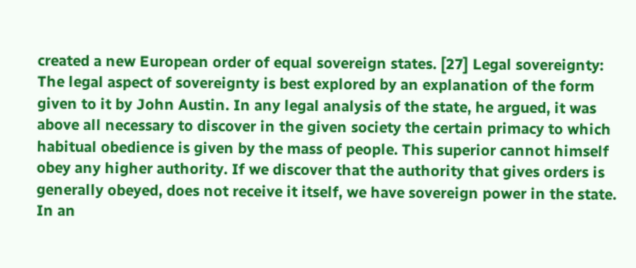created a new European order of equal sovereign states. [27] Legal sovereignty: The legal aspect of sovereignty is best explored by an explanation of the form given to it by John Austin. In any legal analysis of the state, he argued, it was above all necessary to discover in the given society the certain primacy to which habitual obedience is given by the mass of people. This superior cannot himself obey any higher authority. If we discover that the authority that gives orders is generally obeyed, does not receive it itself, we have sovereign power in the state. In an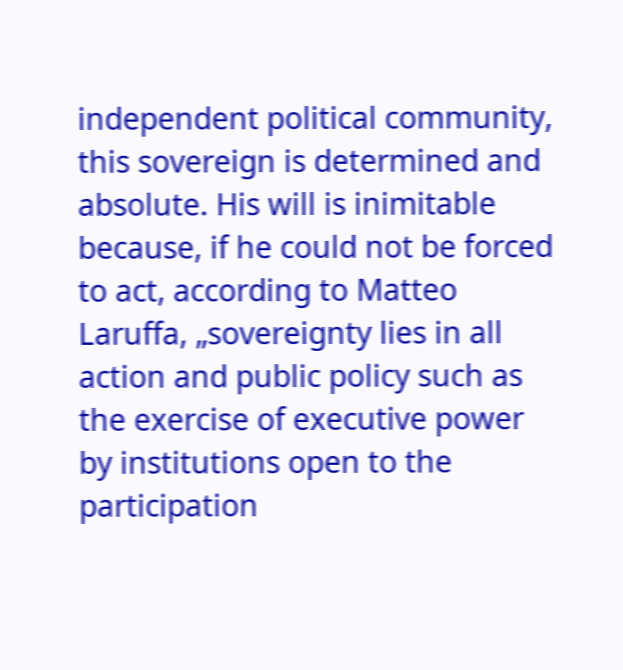independent political community, this sovereign is determined and absolute. His will is inimitable because, if he could not be forced to act, according to Matteo Laruffa, „sovereignty lies in all action and public policy such as the exercise of executive power by institutions open to the participation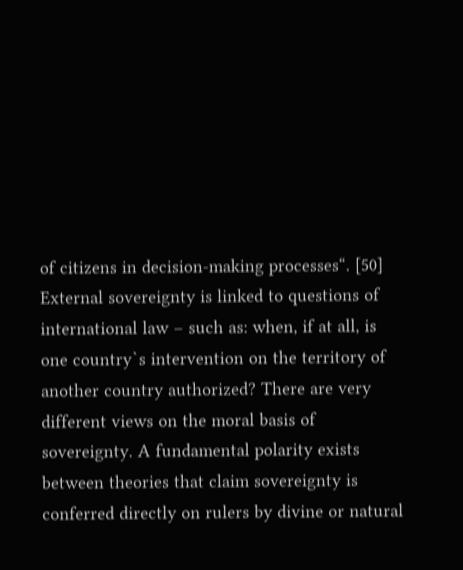of citizens in decision-making processes“. [50] External sovereignty is linked to questions of international law – such as: when, if at all, is one country`s intervention on the territory of another country authorized? There are very different views on the moral basis of sovereignty. A fundamental polarity exists between theories that claim sovereignty is conferred directly on rulers by divine or natural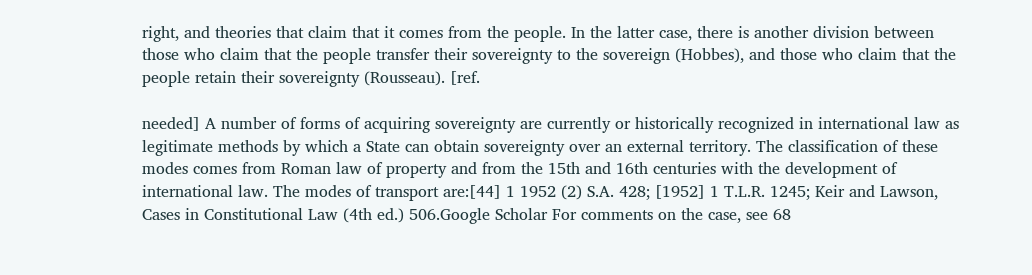right, and theories that claim that it comes from the people. In the latter case, there is another division between those who claim that the people transfer their sovereignty to the sovereign (Hobbes), and those who claim that the people retain their sovereignty (Rousseau). [ref.

needed] A number of forms of acquiring sovereignty are currently or historically recognized in international law as legitimate methods by which a State can obtain sovereignty over an external territory. The classification of these modes comes from Roman law of property and from the 15th and 16th centuries with the development of international law. The modes of transport are:[44] 1 1952 (2) S.A. 428; [1952] 1 T.L.R. 1245; Keir and Lawson, Cases in Constitutional Law (4th ed.) 506.Google Scholar For comments on the case, see 68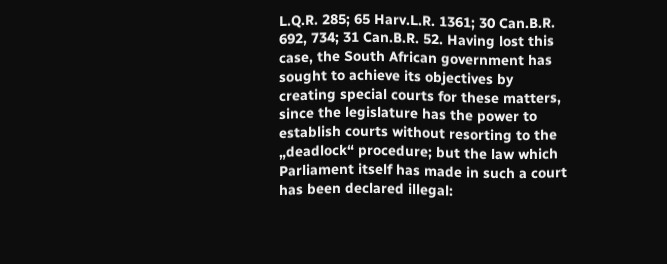L.Q.R. 285; 65 Harv.L.R. 1361; 30 Can.B.R. 692, 734; 31 Can.B.R. 52. Having lost this case, the South African government has sought to achieve its objectives by creating special courts for these matters, since the legislature has the power to establish courts without resorting to the „deadlock“ procedure; but the law which Parliament itself has made in such a court has been declared illegal: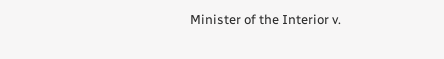Minister of the Interior v.